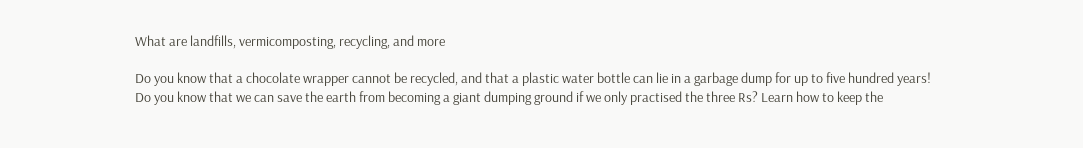What are landfills, vermicomposting, recycling, and more

Do you know that a chocolate wrapper cannot be recycled, and that a plastic water bottle can lie in a garbage dump for up to five hundred years! Do you know that we can save the earth from becoming a giant dumping ground if we only practised the three Rs? Learn how to keep the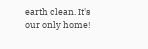earth clean. It's our only home!